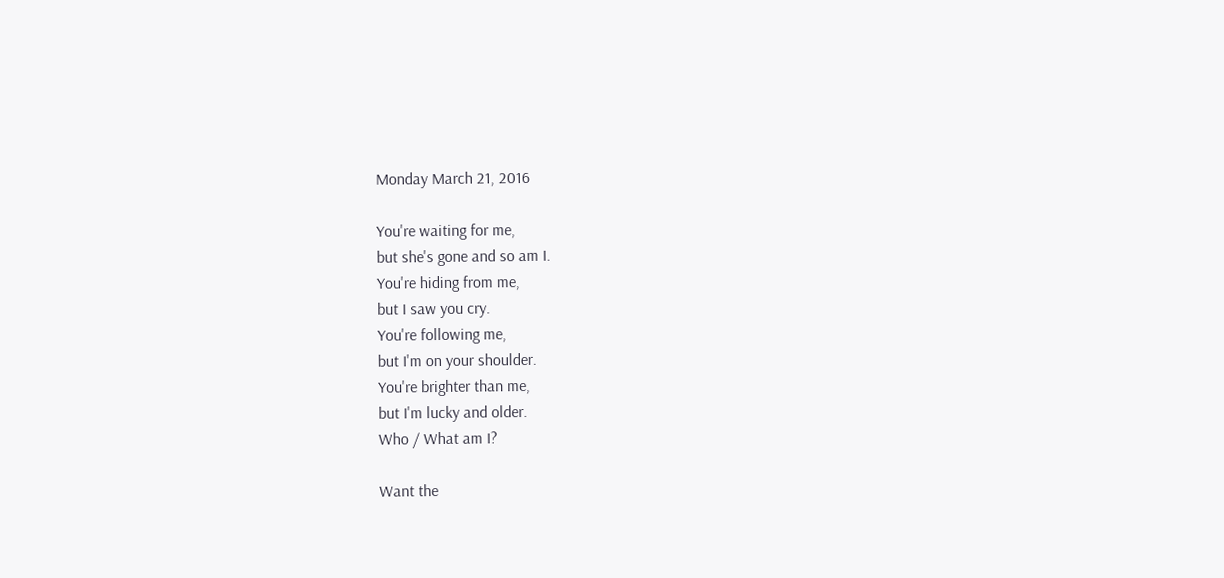Monday March 21, 2016

You're waiting for me,
but she's gone and so am I.
You're hiding from me,
but I saw you cry.
You're following me,
but I'm on your shoulder.
You're brighter than me,
but I'm lucky and older.
Who / What am I?

Want the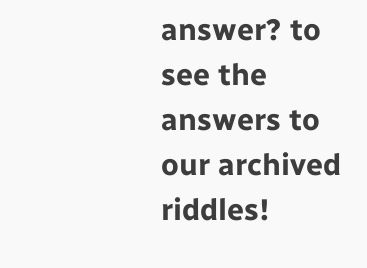answer? to see the answers to our archived riddles!